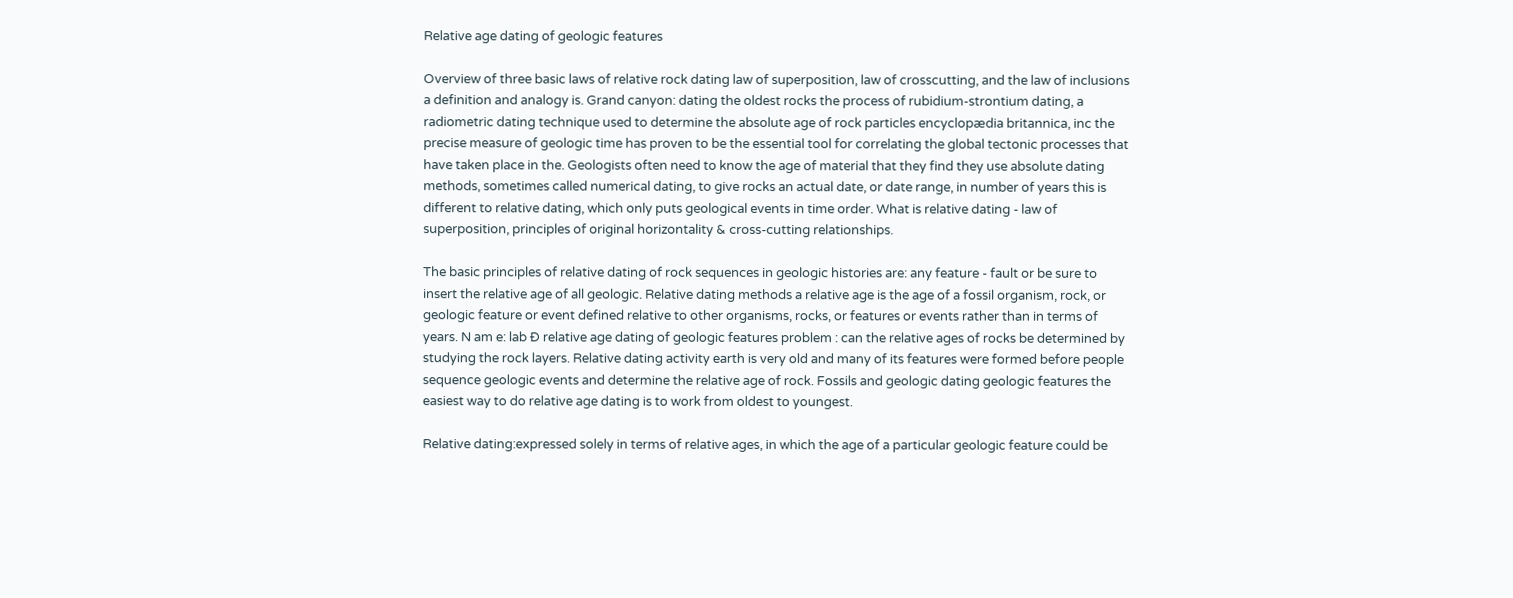Relative age dating of geologic features

Overview of three basic laws of relative rock dating law of superposition, law of crosscutting, and the law of inclusions a definition and analogy is. Grand canyon: dating the oldest rocks the process of rubidium-strontium dating, a radiometric dating technique used to determine the absolute age of rock particles encyclopædia britannica, inc the precise measure of geologic time has proven to be the essential tool for correlating the global tectonic processes that have taken place in the. Geologists often need to know the age of material that they find they use absolute dating methods, sometimes called numerical dating, to give rocks an actual date, or date range, in number of years this is different to relative dating, which only puts geological events in time order. What is relative dating - law of superposition, principles of original horizontality & cross-cutting relationships.

The basic principles of relative dating of rock sequences in geologic histories are: any feature - fault or be sure to insert the relative age of all geologic. Relative dating methods a relative age is the age of a fossil organism, rock, or geologic feature or event defined relative to other organisms, rocks, or features or events rather than in terms of years. N am e: lab Ð relative age dating of geologic features problem : can the relative ages of rocks be determined by studying the rock layers. Relative dating activity earth is very old and many of its features were formed before people sequence geologic events and determine the relative age of rock. Fossils and geologic dating geologic features the easiest way to do relative age dating is to work from oldest to youngest.

Relative dating:expressed solely in terms of relative ages, in which the age of a particular geologic feature could be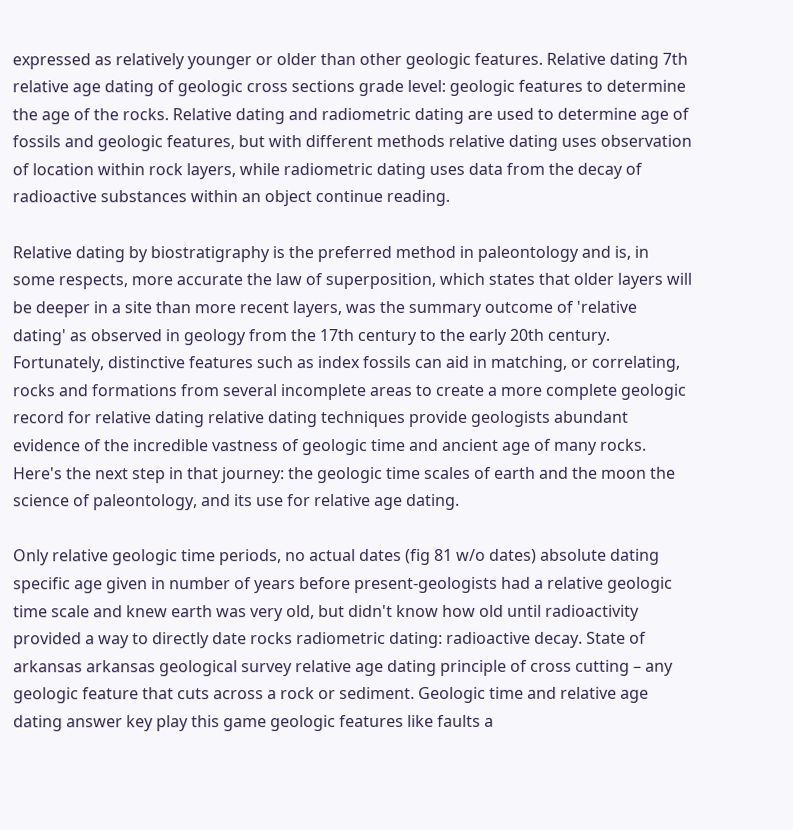expressed as relatively younger or older than other geologic features. Relative dating 7th relative age dating of geologic cross sections grade level: geologic features to determine the age of the rocks. Relative dating and radiometric dating are used to determine age of fossils and geologic features, but with different methods relative dating uses observation of location within rock layers, while radiometric dating uses data from the decay of radioactive substances within an object continue reading.

Relative dating by biostratigraphy is the preferred method in paleontology and is, in some respects, more accurate the law of superposition, which states that older layers will be deeper in a site than more recent layers, was the summary outcome of 'relative dating' as observed in geology from the 17th century to the early 20th century. Fortunately, distinctive features such as index fossils can aid in matching, or correlating, rocks and formations from several incomplete areas to create a more complete geologic record for relative dating relative dating techniques provide geologists abundant evidence of the incredible vastness of geologic time and ancient age of many rocks. Here's the next step in that journey: the geologic time scales of earth and the moon the science of paleontology, and its use for relative age dating.

Only relative geologic time periods, no actual dates (fig 81 w/o dates) absolute dating specific age given in number of years before present-geologists had a relative geologic time scale and knew earth was very old, but didn't know how old until radioactivity provided a way to directly date rocks radiometric dating: radioactive decay. State of arkansas arkansas geological survey relative age dating principle of cross cutting – any geologic feature that cuts across a rock or sediment. Geologic time and relative age dating answer key play this game geologic features like faults a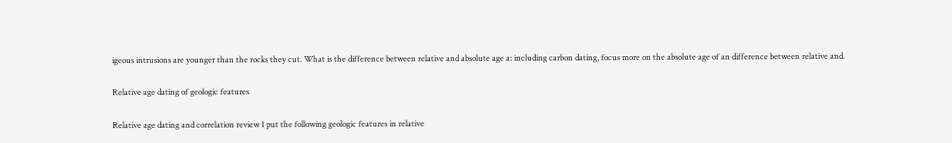igeous intrusions are younger than the rocks they cut. What is the difference between relative and absolute age a: including carbon dating, focus more on the absolute age of an difference between relative and.

Relative age dating of geologic features

Relative age dating and correlation review 1 put the following geologic features in relative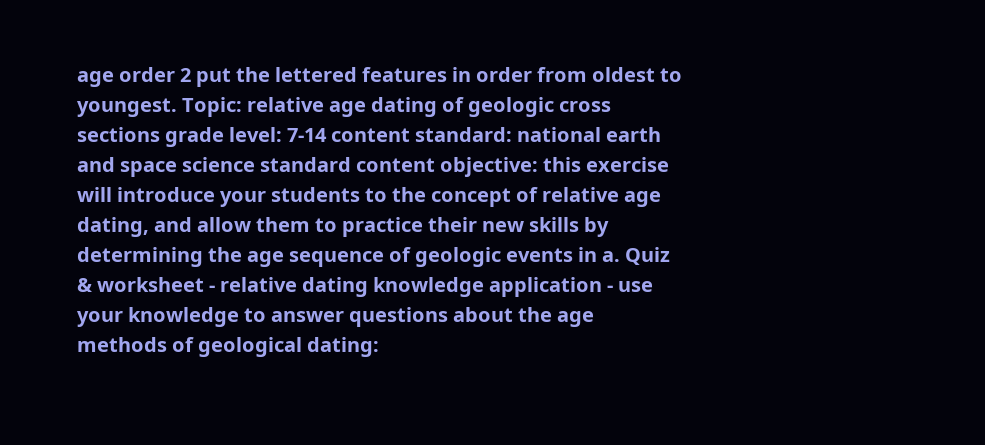age order 2 put the lettered features in order from oldest to youngest. Topic: relative age dating of geologic cross sections grade level: 7-14 content standard: national earth and space science standard content objective: this exercise will introduce your students to the concept of relative age dating, and allow them to practice their new skills by determining the age sequence of geologic events in a. Quiz & worksheet - relative dating knowledge application - use your knowledge to answer questions about the age methods of geological dating: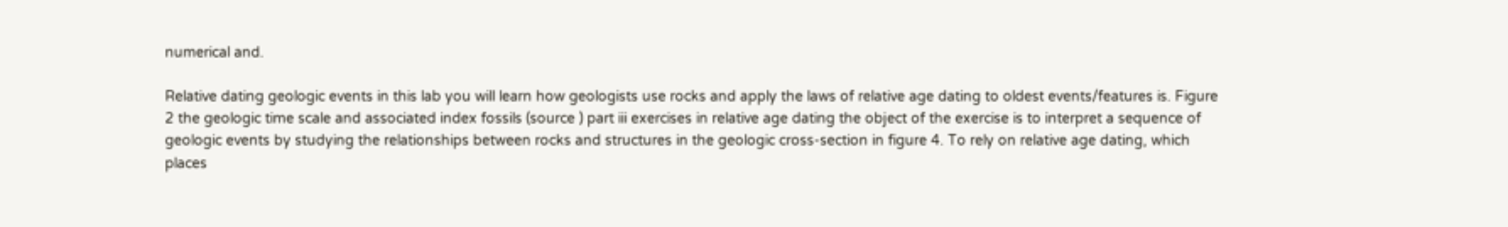numerical and.

Relative dating geologic events in this lab you will learn how geologists use rocks and apply the laws of relative age dating to oldest events/features is. Figure 2 the geologic time scale and associated index fossils (source ) part iii exercises in relative age dating the object of the exercise is to interpret a sequence of geologic events by studying the relationships between rocks and structures in the geologic cross-section in figure 4. To rely on relative age dating, which places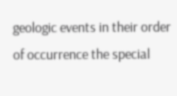geologic events in their order of occurrence the special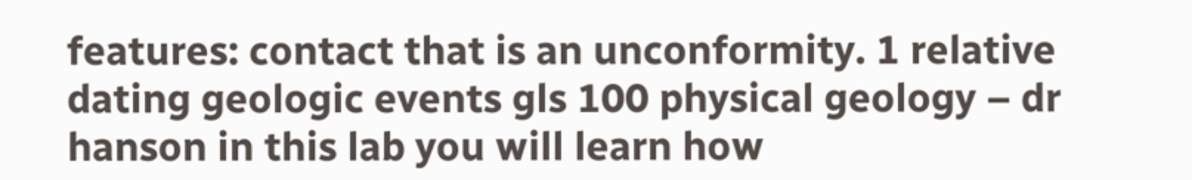features: contact that is an unconformity. 1 relative dating geologic events gls 100 physical geology – dr hanson in this lab you will learn how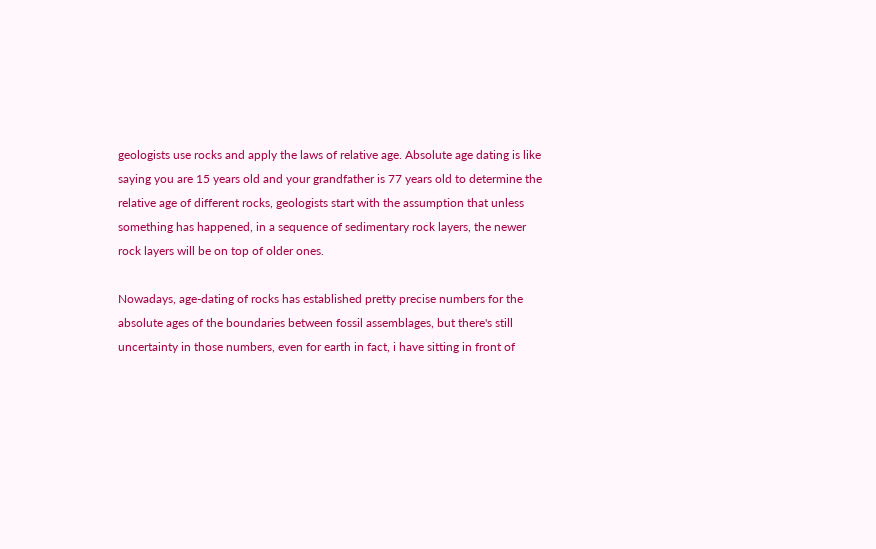geologists use rocks and apply the laws of relative age. Absolute age dating is like saying you are 15 years old and your grandfather is 77 years old to determine the relative age of different rocks, geologists start with the assumption that unless something has happened, in a sequence of sedimentary rock layers, the newer rock layers will be on top of older ones.

Nowadays, age-dating of rocks has established pretty precise numbers for the absolute ages of the boundaries between fossil assemblages, but there's still uncertainty in those numbers, even for earth in fact, i have sitting in front of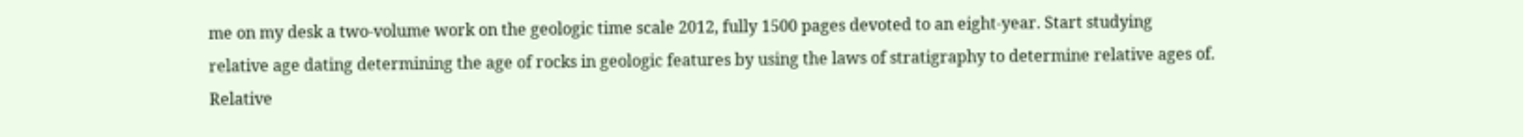me on my desk a two-volume work on the geologic time scale 2012, fully 1500 pages devoted to an eight-year. Start studying relative age dating determining the age of rocks in geologic features by using the laws of stratigraphy to determine relative ages of. Relative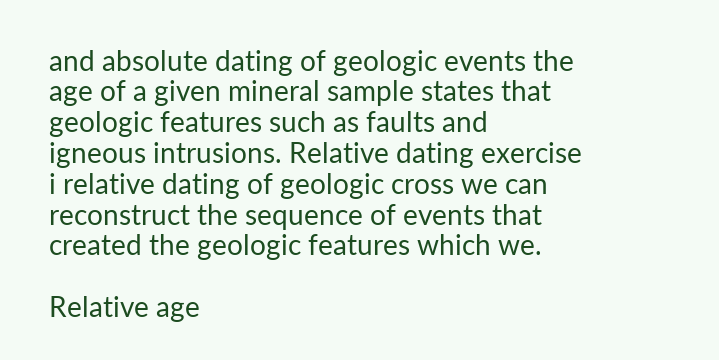and absolute dating of geologic events the age of a given mineral sample states that geologic features such as faults and igneous intrusions. Relative dating exercise i relative dating of geologic cross we can reconstruct the sequence of events that created the geologic features which we.

Relative age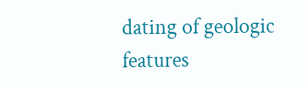dating of geologic features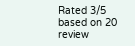Rated 3/5 based on 20 review